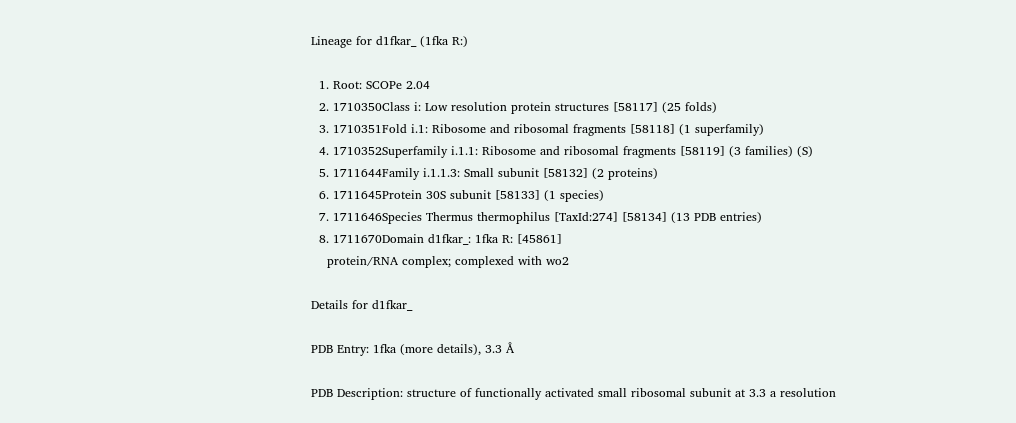Lineage for d1fkar_ (1fka R:)

  1. Root: SCOPe 2.04
  2. 1710350Class i: Low resolution protein structures [58117] (25 folds)
  3. 1710351Fold i.1: Ribosome and ribosomal fragments [58118] (1 superfamily)
  4. 1710352Superfamily i.1.1: Ribosome and ribosomal fragments [58119] (3 families) (S)
  5. 1711644Family i.1.1.3: Small subunit [58132] (2 proteins)
  6. 1711645Protein 30S subunit [58133] (1 species)
  7. 1711646Species Thermus thermophilus [TaxId:274] [58134] (13 PDB entries)
  8. 1711670Domain d1fkar_: 1fka R: [45861]
    protein/RNA complex; complexed with wo2

Details for d1fkar_

PDB Entry: 1fka (more details), 3.3 Å

PDB Description: structure of functionally activated small ribosomal subunit at 3.3 a resolution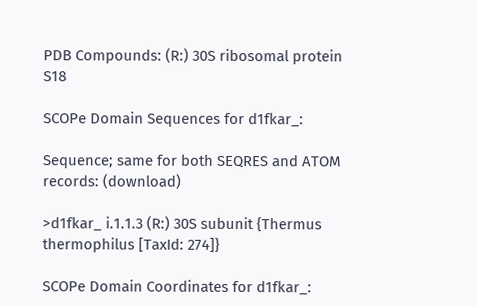PDB Compounds: (R:) 30S ribosomal protein S18

SCOPe Domain Sequences for d1fkar_:

Sequence; same for both SEQRES and ATOM records: (download)

>d1fkar_ i.1.1.3 (R:) 30S subunit {Thermus thermophilus [TaxId: 274]}

SCOPe Domain Coordinates for d1fkar_: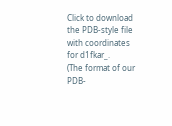Click to download the PDB-style file with coordinates for d1fkar_.
(The format of our PDB-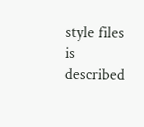style files is described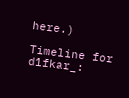here.)

Timeline for d1fkar_: